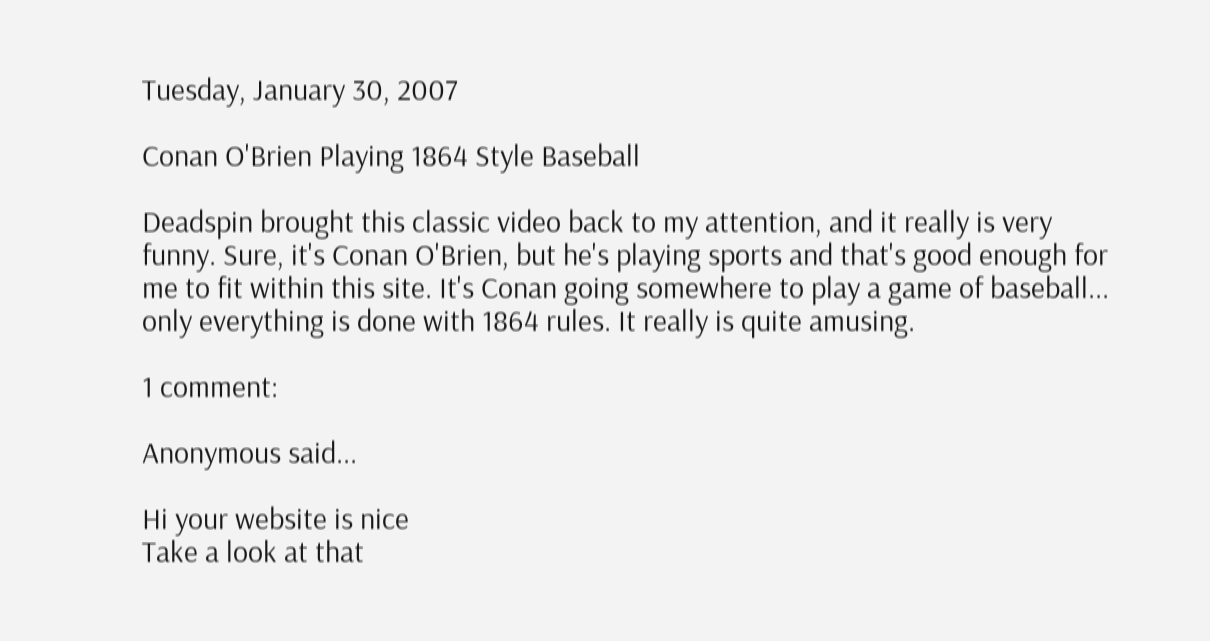Tuesday, January 30, 2007

Conan O'Brien Playing 1864 Style Baseball

Deadspin brought this classic video back to my attention, and it really is very funny. Sure, it's Conan O'Brien, but he's playing sports and that's good enough for me to fit within this site. It's Conan going somewhere to play a game of baseball... only everything is done with 1864 rules. It really is quite amusing.

1 comment:

Anonymous said...

Hi your website is nice
Take a look at that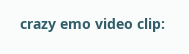crazy emo video clip: